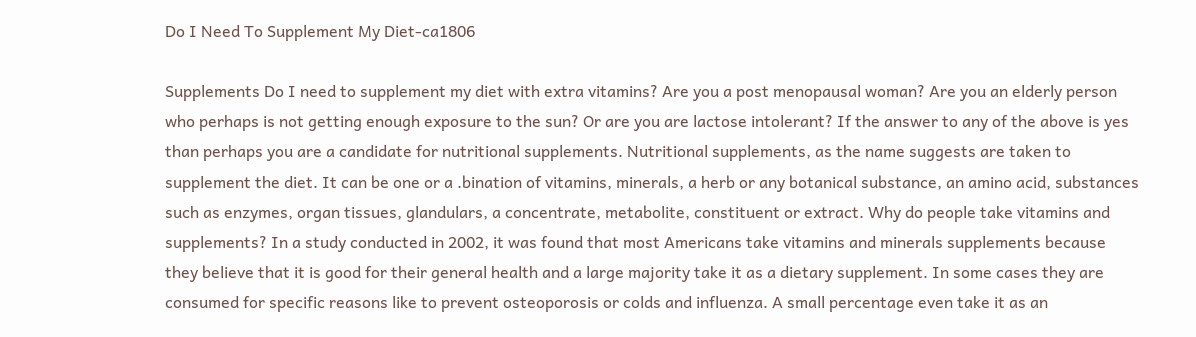Do I Need To Supplement My Diet-ca1806

Supplements Do I need to supplement my diet with extra vitamins? Are you a post menopausal woman? Are you an elderly person who perhaps is not getting enough exposure to the sun? Or are you are lactose intolerant? If the answer to any of the above is yes than perhaps you are a candidate for nutritional supplements. Nutritional supplements, as the name suggests are taken to supplement the diet. It can be one or a .bination of vitamins, minerals, a herb or any botanical substance, an amino acid, substances such as enzymes, organ tissues, glandulars, a concentrate, metabolite, constituent or extract. Why do people take vitamins and supplements? In a study conducted in 2002, it was found that most Americans take vitamins and minerals supplements because they believe that it is good for their general health and a large majority take it as a dietary supplement. In some cases they are consumed for specific reasons like to prevent osteoporosis or colds and influenza. A small percentage even take it as an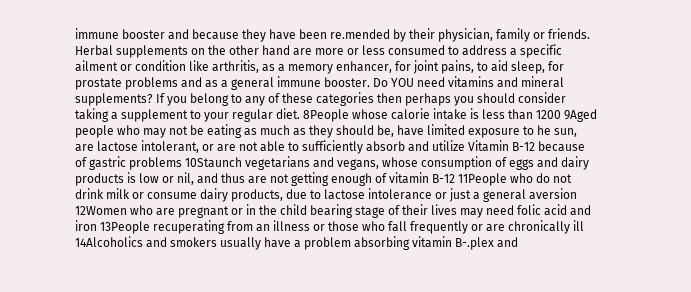immune booster and because they have been re.mended by their physician, family or friends. Herbal supplements on the other hand are more or less consumed to address a specific ailment or condition like arthritis, as a memory enhancer, for joint pains, to aid sleep, for prostate problems and as a general immune booster. Do YOU need vitamins and mineral supplements? If you belong to any of these categories then perhaps you should consider taking a supplement to your regular diet. 8People whose calorie intake is less than 1200 9Aged people who may not be eating as much as they should be, have limited exposure to he sun, are lactose intolerant, or are not able to sufficiently absorb and utilize Vitamin B-12 because of gastric problems 10Staunch vegetarians and vegans, whose consumption of eggs and dairy products is low or nil, and thus are not getting enough of vitamin B-12 11People who do not drink milk or consume dairy products, due to lactose intolerance or just a general aversion 12Women who are pregnant or in the child bearing stage of their lives may need folic acid and iron 13People recuperating from an illness or those who fall frequently or are chronically ill 14Alcoholics and smokers usually have a problem absorbing vitamin B-.plex and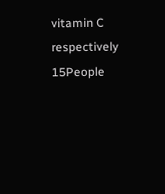vitamin C respectively 15People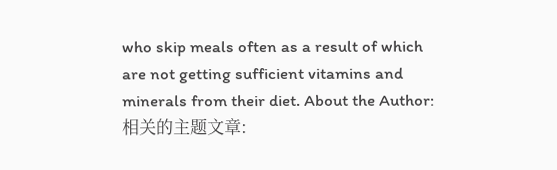who skip meals often as a result of which are not getting sufficient vitamins and minerals from their diet. About the Author: 相关的主题文章: